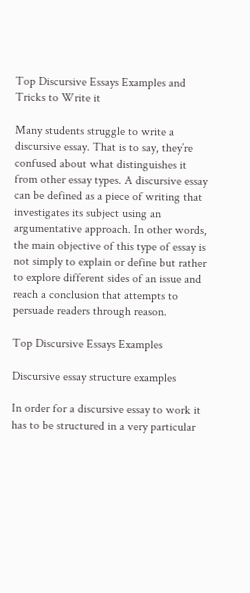Top Discursive Essays Examples and Tricks to Write it

Many students struggle to write a discursive essay. That is to say, they’re confused about what distinguishes it from other essay types. A discursive essay can be defined as a piece of writing that investigates its subject using an argumentative approach. In other words, the main objective of this type of essay is not simply to explain or define but rather to explore different sides of an issue and reach a conclusion that attempts to persuade readers through reason.

Top Discursive Essays Examples

Discursive essay structure examples

In order for a discursive essay to work it has to be structured in a very particular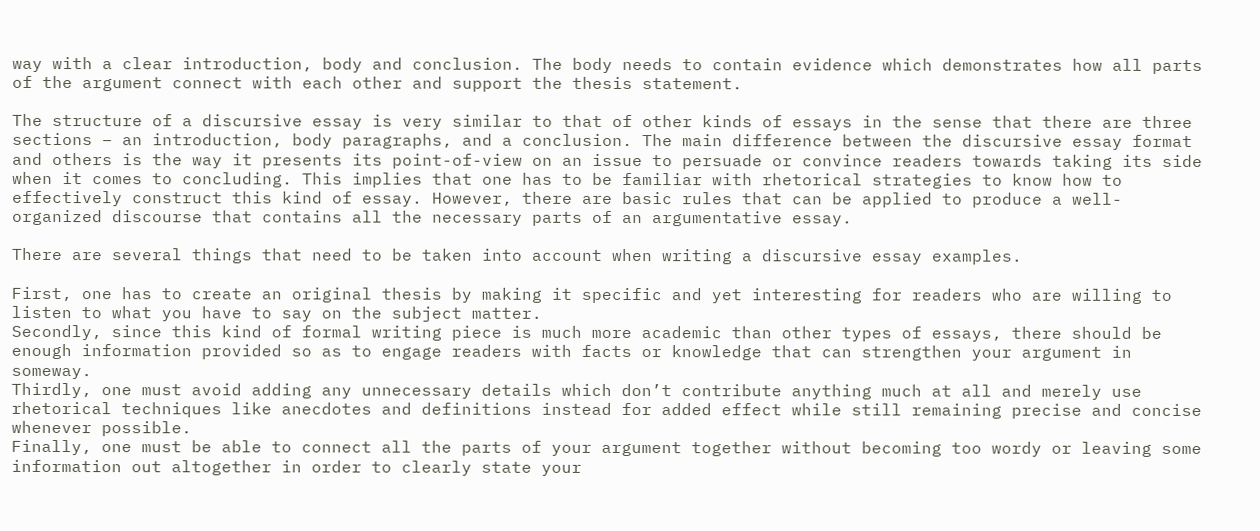way with a clear introduction, body and conclusion. The body needs to contain evidence which demonstrates how all parts of the argument connect with each other and support the thesis statement.

The structure of a discursive essay is very similar to that of other kinds of essays in the sense that there are three sections – an introduction, body paragraphs, and a conclusion. The main difference between the discursive essay format and others is the way it presents its point-of-view on an issue to persuade or convince readers towards taking its side when it comes to concluding. This implies that one has to be familiar with rhetorical strategies to know how to effectively construct this kind of essay. However, there are basic rules that can be applied to produce a well-organized discourse that contains all the necessary parts of an argumentative essay.

There are several things that need to be taken into account when writing a discursive essay examples.

First, one has to create an original thesis by making it specific and yet interesting for readers who are willing to listen to what you have to say on the subject matter.
Secondly, since this kind of formal writing piece is much more academic than other types of essays, there should be enough information provided so as to engage readers with facts or knowledge that can strengthen your argument in someway.
Thirdly, one must avoid adding any unnecessary details which don’t contribute anything much at all and merely use rhetorical techniques like anecdotes and definitions instead for added effect while still remaining precise and concise whenever possible.
Finally, one must be able to connect all the parts of your argument together without becoming too wordy or leaving some information out altogether in order to clearly state your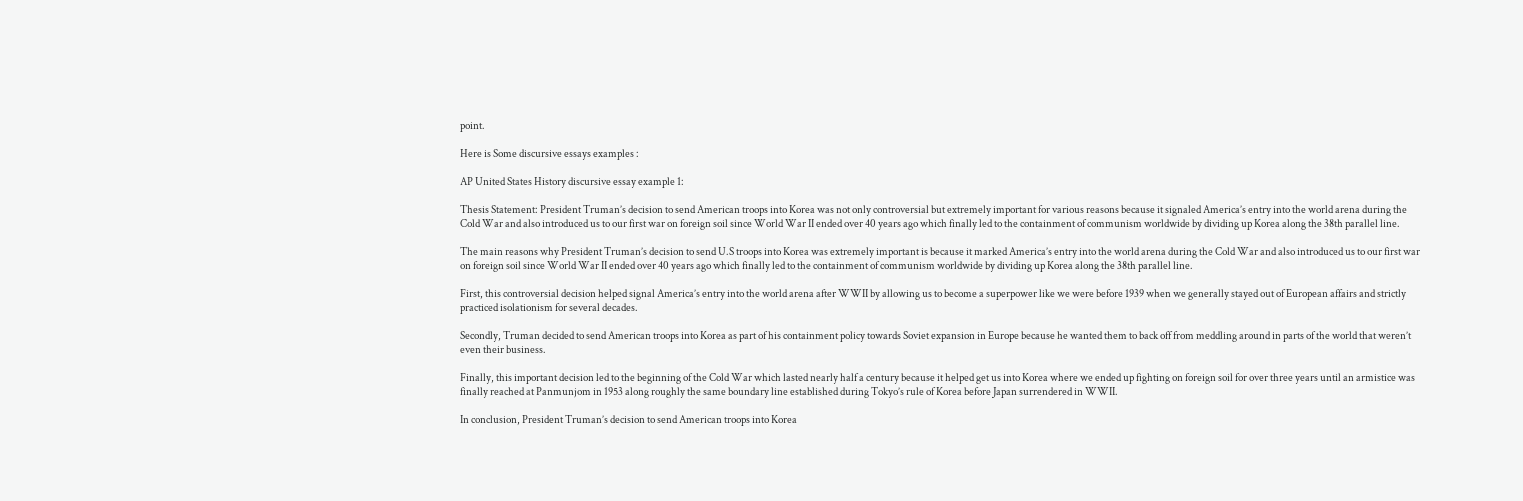point.

Here is Some discursive essays examples :

AP United States History discursive essay example 1:

Thesis Statement: President Truman’s decision to send American troops into Korea was not only controversial but extremely important for various reasons because it signaled America’s entry into the world arena during the Cold War and also introduced us to our first war on foreign soil since World War II ended over 40 years ago which finally led to the containment of communism worldwide by dividing up Korea along the 38th parallel line.

The main reasons why President Truman’s decision to send U.S troops into Korea was extremely important is because it marked America’s entry into the world arena during the Cold War and also introduced us to our first war on foreign soil since World War II ended over 40 years ago which finally led to the containment of communism worldwide by dividing up Korea along the 38th parallel line.

First, this controversial decision helped signal America’s entry into the world arena after WWII by allowing us to become a superpower like we were before 1939 when we generally stayed out of European affairs and strictly practiced isolationism for several decades.

Secondly, Truman decided to send American troops into Korea as part of his containment policy towards Soviet expansion in Europe because he wanted them to back off from meddling around in parts of the world that weren’t even their business.

Finally, this important decision led to the beginning of the Cold War which lasted nearly half a century because it helped get us into Korea where we ended up fighting on foreign soil for over three years until an armistice was finally reached at Panmunjom in 1953 along roughly the same boundary line established during Tokyo’s rule of Korea before Japan surrendered in WWII.

In conclusion, President Truman’s decision to send American troops into Korea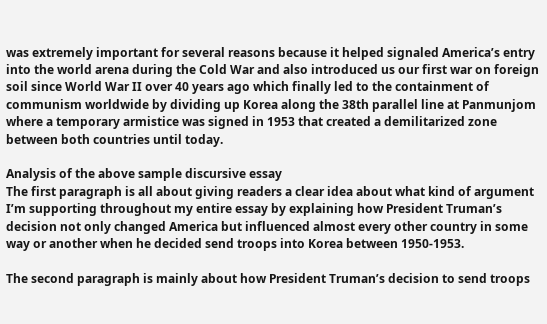was extremely important for several reasons because it helped signaled America’s entry into the world arena during the Cold War and also introduced us our first war on foreign soil since World War II over 40 years ago which finally led to the containment of communism worldwide by dividing up Korea along the 38th parallel line at Panmunjom where a temporary armistice was signed in 1953 that created a demilitarized zone between both countries until today.

Analysis of the above sample discursive essay
The first paragraph is all about giving readers a clear idea about what kind of argument I’m supporting throughout my entire essay by explaining how President Truman’s decision not only changed America but influenced almost every other country in some way or another when he decided send troops into Korea between 1950-1953.

The second paragraph is mainly about how President Truman’s decision to send troops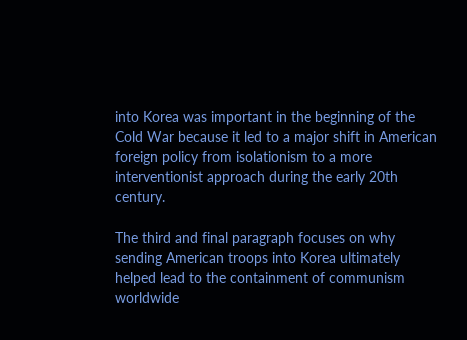into Korea was important in the beginning of the Cold War because it led to a major shift in American foreign policy from isolationism to a more interventionist approach during the early 20th century.

The third and final paragraph focuses on why sending American troops into Korea ultimately helped lead to the containment of communism worldwide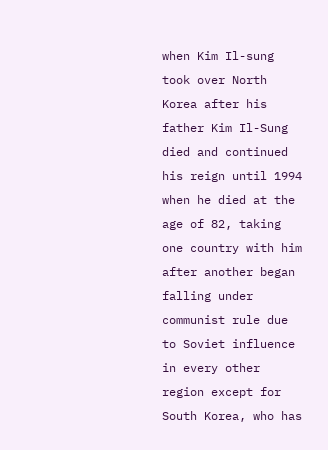when Kim Il-sung took over North Korea after his father Kim Il-Sung died and continued his reign until 1994 when he died at the age of 82, taking one country with him after another began falling under communist rule due to Soviet influence in every other region except for South Korea, who has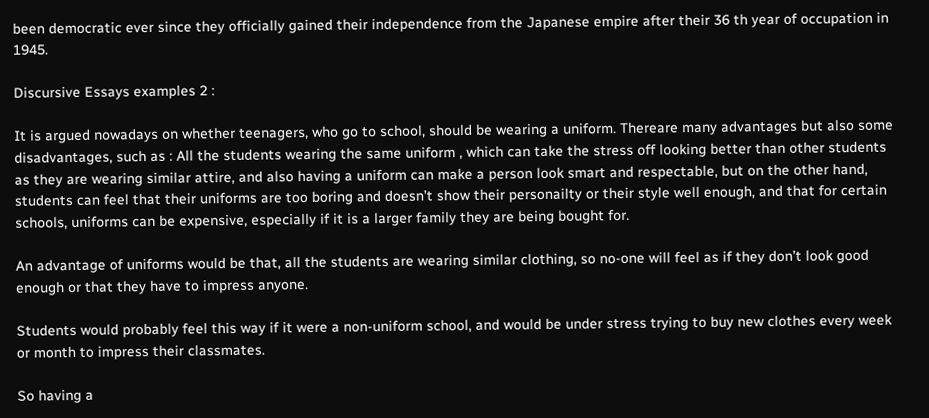been democratic ever since they officially gained their independence from the Japanese empire after their 36 th year of occupation in 1945.

Discursive Essays examples 2 :

It is argued nowadays on whether teenagers, who go to school, should be wearing a uniform. Thereare many advantages but also some disadvantages, such as : All the students wearing the same uniform , which can take the stress off looking better than other students as they are wearing similar attire, and also having a uniform can make a person look smart and respectable, but on the other hand, students can feel that their uniforms are too boring and doesn’t show their personailty or their style well enough, and that for certain schools, uniforms can be expensive, especially if it is a larger family they are being bought for.

An advantage of uniforms would be that, all the students are wearing similar clothing, so no-one will feel as if they don’t look good enough or that they have to impress anyone.

Students would probably feel this way if it were a non-uniform school, and would be under stress trying to buy new clothes every week or month to impress their classmates.

So having a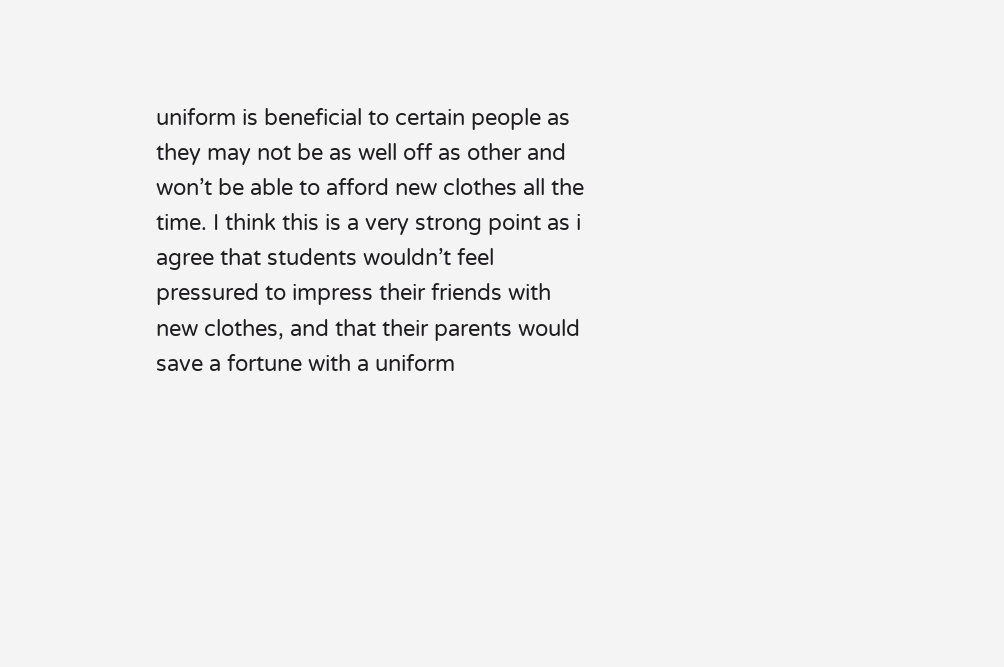uniform is beneficial to certain people as they may not be as well off as other and won’t be able to afford new clothes all the time. I think this is a very strong point as i agree that students wouldn’t feel pressured to impress their friends with new clothes, and that their parents would save a fortune with a uniform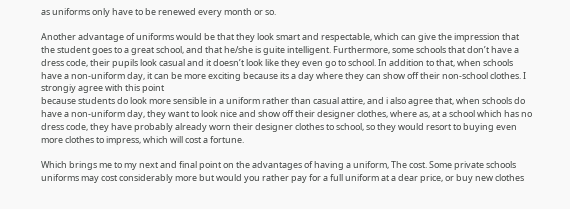as uniforms only have to be renewed every month or so.

Another advantage of uniforms would be that they look smart and respectable, which can give the impression that the student goes to a great school, and that he/she is guite intelligent. Furthermore, some schools that don’t have a dress code, their pupils look casual and it doesn’t look like they even go to school. In addition to that, when schools have a non-uniform day, it can be more exciting because its a day where they can show off their non-school clothes. I strongiy agree with this point
because students do look more sensible in a uniform rather than casual attire, and i also agree that, when schools do have a non-uniform day, they want to look nice and show off their designer clothes, where as, at a school which has no dress code, they have probably already worn their designer clothes to school, so they would resort to buying even more clothes to impress, which will cost a fortune.

Which brings me to my next and final point on the advantages of having a uniform, The cost. Some private schools uniforms may cost considerably more but would you rather pay for a full uniform at a dear price, or buy new clothes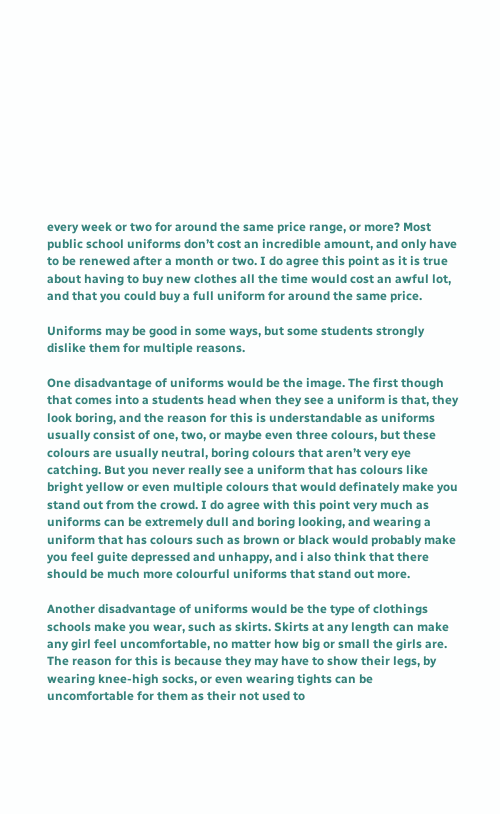every week or two for around the same price range, or more? Most public school uniforms don’t cost an incredible amount, and only have to be renewed after a month or two. I do agree this point as it is true about having to buy new clothes all the time would cost an awful lot, and that you could buy a full uniform for around the same price.

Uniforms may be good in some ways, but some students strongly dislike them for multiple reasons.

One disadvantage of uniforms would be the image. The first though that comes into a students head when they see a uniform is that, they look boring, and the reason for this is understandable as uniforms usually consist of one, two, or maybe even three colours, but these colours are usually neutral, boring colours that aren’t very eye catching. But you never really see a uniform that has colours like bright yellow or even multiple colours that would definately make you stand out from the crowd. I do agree with this point very much as uniforms can be extremely dull and boring looking, and wearing a uniform that has colours such as brown or black would probably make you feel guite depressed and unhappy, and i also think that there should be much more colourful uniforms that stand out more.

Another disadvantage of uniforms would be the type of clothings schools make you wear, such as skirts. Skirts at any length can make any girl feel uncomfortable, no matter how big or small the girls are. The reason for this is because they may have to show their legs, by wearing knee-high socks, or even wearing tights can be uncomfortable for them as their not used to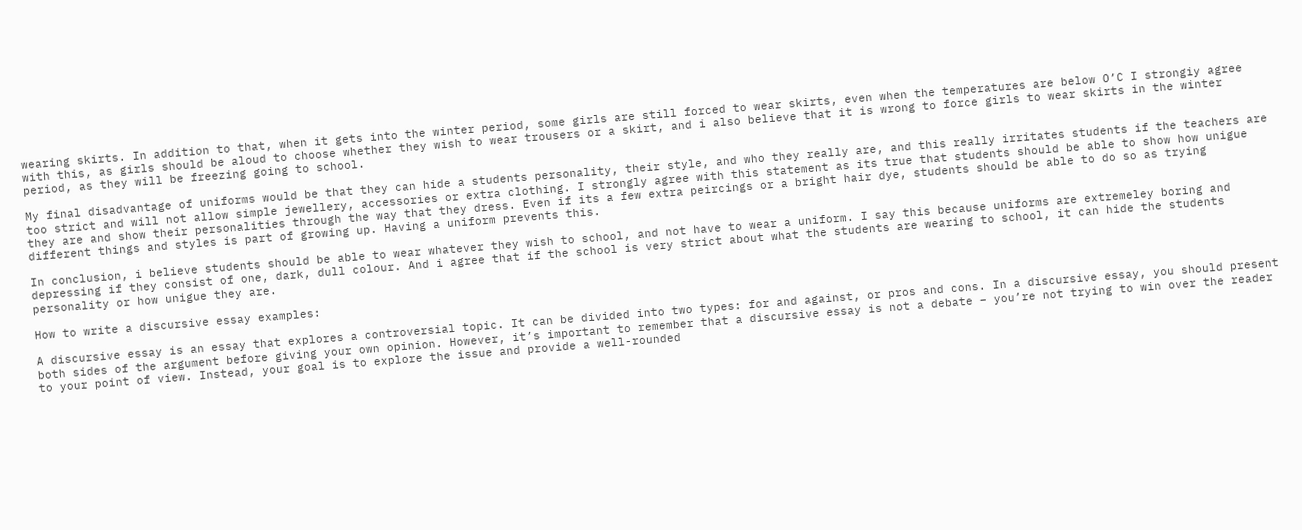wearing skirts. In addition to that, when it gets into the winter period, some girls are still forced to wear skirts, even when the temperatures are below O’C I strongiy agree with this, as girls should be aloud to choose whether they wish to wear trousers or a skirt, and i also believe that it is wrong to force girls to wear skirts in the winter period, as they will be freezing going to school.

My final disadvantage of uniforms would be that they can hide a students personality, their style, and who they really are, and this really irritates students if the teachers are too strict and will not allow simple jewellery, accessories or extra clothing. I strongly agree with this statement as its true that students should be able to show how unigue they are and show their personalities through the way that they dress. Even if its a few extra peircings or a bright hair dye, students should be able to do so as trying different things and styles is part of growing up. Having a uniform prevents this.

In conclusion, i believe students should be able to wear whatever they wish to school, and not have to wear a uniform. I say this because uniforms are extremeley boring and depressing if they consist of one, dark, dull colour. And i agree that if the school is very strict about what the students are wearing to school, it can hide the students personality or how unigue they are.

How to write a discursive essay examples:

A discursive essay is an essay that explores a controversial topic. It can be divided into two types: for and against, or pros and cons. In a discursive essay, you should present both sides of the argument before giving your own opinion. However, it’s important to remember that a discursive essay is not a debate – you’re not trying to win over the reader to your point of view. Instead, your goal is to explore the issue and provide a well-rounded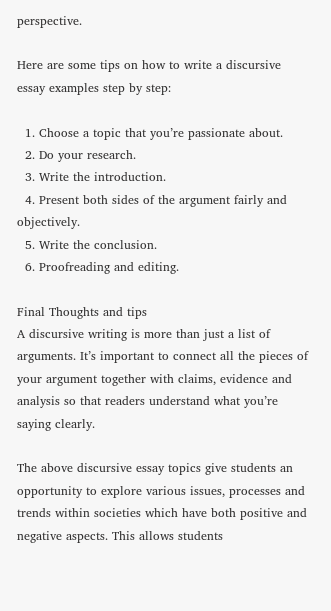perspective.

Here are some tips on how to write a discursive essay examples step by step:

  1. Choose a topic that you’re passionate about.
  2. Do your research.
  3. Write the introduction.
  4. Present both sides of the argument fairly and objectively.
  5. Write the conclusion.
  6. Proofreading and editing.

Final Thoughts and tips
A discursive writing is more than just a list of arguments. It’s important to connect all the pieces of your argument together with claims, evidence and analysis so that readers understand what you’re saying clearly.

The above discursive essay topics give students an opportunity to explore various issues, processes and trends within societies which have both positive and negative aspects. This allows students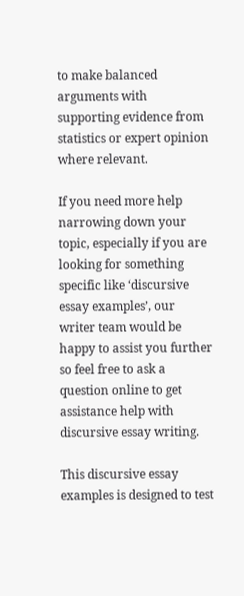to make balanced arguments with supporting evidence from statistics or expert opinion where relevant.

If you need more help narrowing down your topic, especially if you are looking for something specific like ‘discursive essay examples’, our writer team would be happy to assist you further so feel free to ask a question online to get assistance help with discursive essay writing.

This discursive essay examples is designed to test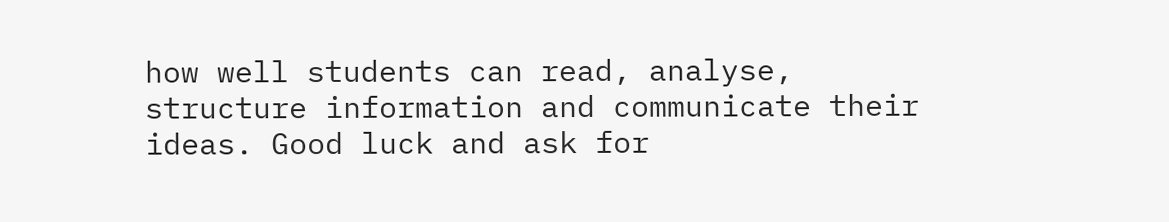how well students can read, analyse, structure information and communicate their ideas. Good luck and ask for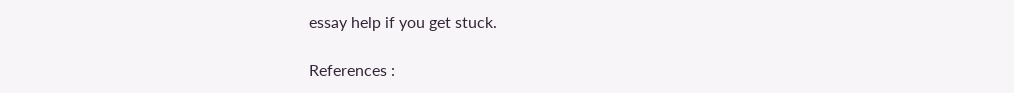essay help if you get stuck.

References :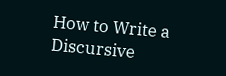How to Write a Discursive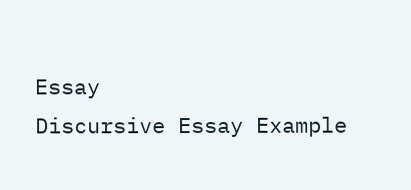Essay
Discursive Essay Example